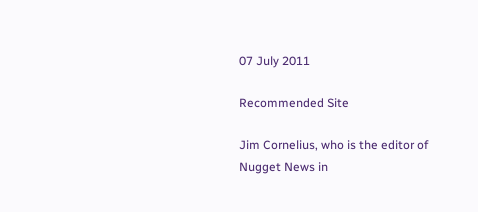07 July 2011

Recommended Site

Jim Cornelius, who is the editor of Nugget News in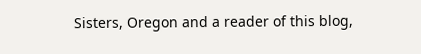Sisters, Oregon and a reader of this blog,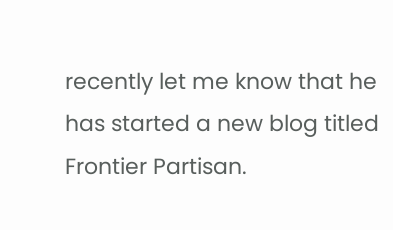recently let me know that he has started a new blog titled Frontier Partisan.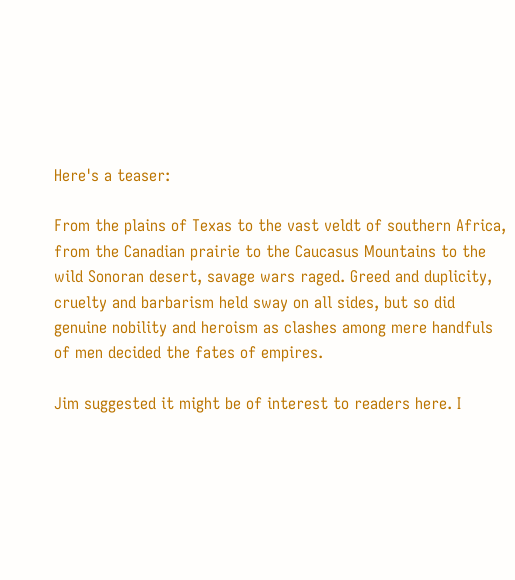Here's a teaser:

From the plains of Texas to the vast veldt of southern Africa, from the Canadian prairie to the Caucasus Mountains to the wild Sonoran desert, savage wars raged. Greed and duplicity, cruelty and barbarism held sway on all sides, but so did genuine nobility and heroism as clashes among mere handfuls of men decided the fates of empires.

Jim suggested it might be of interest to readers here. I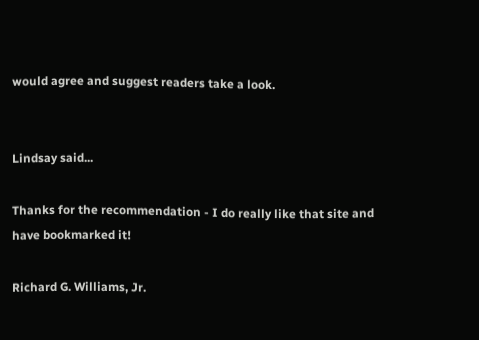would agree and suggest readers take a look.


Lindsay said...

Thanks for the recommendation - I do really like that site and have bookmarked it!

Richard G. Williams, Jr.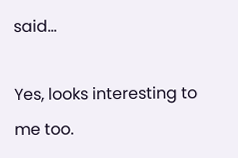said...

Yes, looks interesting to me too.